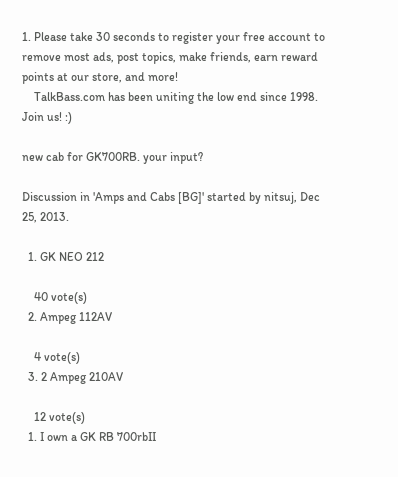1. Please take 30 seconds to register your free account to remove most ads, post topics, make friends, earn reward points at our store, and more!
    TalkBass.com has been uniting the low end since 1998.  Join us! :)

new cab for GK700RB. your input?

Discussion in 'Amps and Cabs [BG]' started by nitsuj, Dec 25, 2013.

  1. GK NEO 212

    40 vote(s)
  2. Ampeg 112AV

    4 vote(s)
  3. 2 Ampeg 210AV

    12 vote(s)
  1. I own a GK RB 700rbII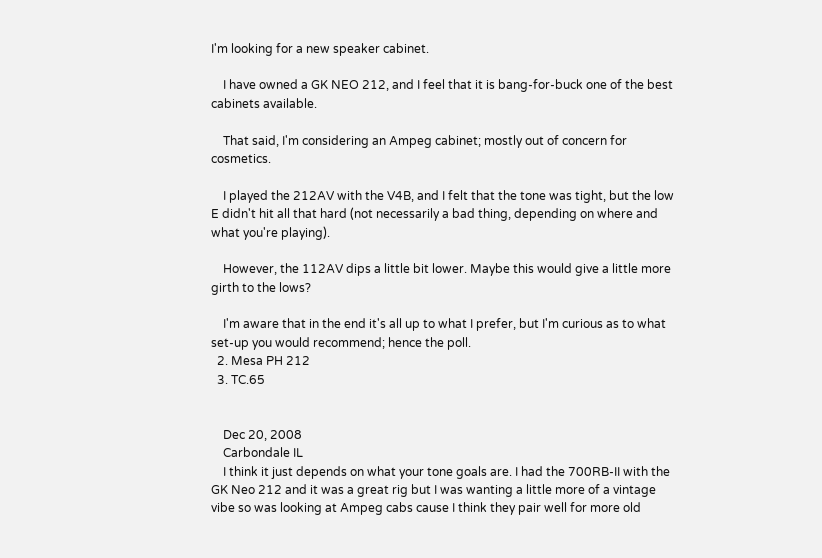I'm looking for a new speaker cabinet.

    I have owned a GK NEO 212, and I feel that it is bang-for-buck one of the best cabinets available.

    That said, I'm considering an Ampeg cabinet; mostly out of concern for cosmetics.

    I played the 212AV with the V4B, and I felt that the tone was tight, but the low E didn't hit all that hard (not necessarily a bad thing, depending on where and what you're playing).

    However, the 112AV dips a little bit lower. Maybe this would give a little more girth to the lows?

    I'm aware that in the end it's all up to what I prefer, but I'm curious as to what set-up you would recommend; hence the poll.
  2. Mesa PH 212
  3. TC.65


    Dec 20, 2008
    Carbondale IL
    I think it just depends on what your tone goals are. I had the 700RB-II with the GK Neo 212 and it was a great rig but I was wanting a little more of a vintage vibe so was looking at Ampeg cabs cause I think they pair well for more old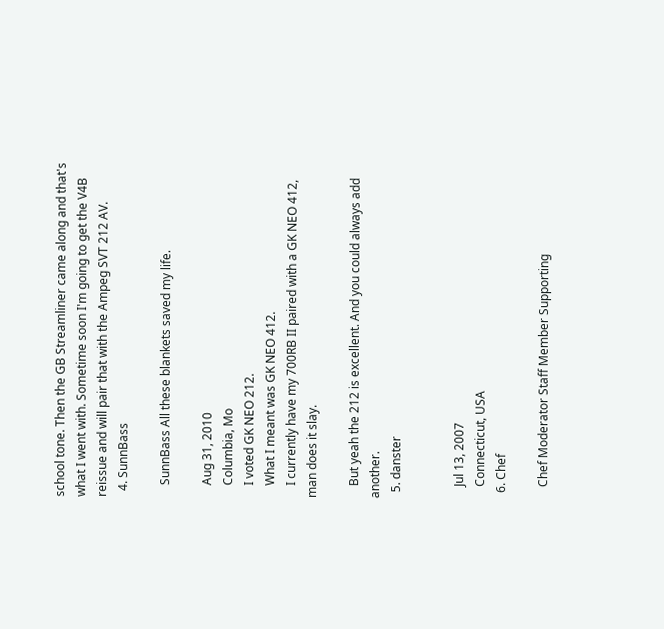school tone. Then the GB Streamliner came along and that's what I went with. Sometime soon I'm going to get the V4B reissue and will pair that with the Ampeg SVT 212 AV.
  4. SunnBass

    SunnBass All these blankets saved my life.

    Aug 31, 2010
    Columbia, Mo
    I voted GK NEO 212.
    What I meant was GK NEO 412.
    I currently have my 700RB II paired with a GK NEO 412, man does it slay.

    But yeah the 212 is excellent. And you could always add another.
  5. danster


    Jul 13, 2007
    Connecticut, USA
  6. Chef

    Chef Moderator Staff Member Supporting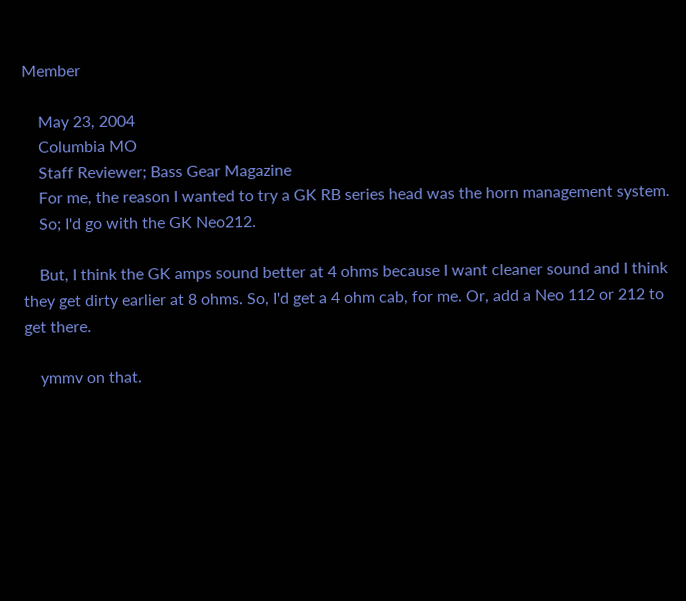Member

    May 23, 2004
    Columbia MO
    Staff Reviewer; Bass Gear Magazine
    For me, the reason I wanted to try a GK RB series head was the horn management system.
    So; I'd go with the GK Neo212.

    But, I think the GK amps sound better at 4 ohms because I want cleaner sound and I think they get dirty earlier at 8 ohms. So, I'd get a 4 ohm cab, for me. Or, add a Neo 112 or 212 to get there.

    ymmv on that.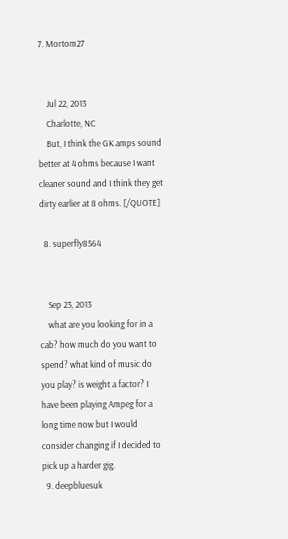7. Mortom27


    Jul 22, 2013
    Charlotte, NC
    But, I think the GK amps sound better at 4 ohms because I want cleaner sound and I think they get dirty earlier at 8 ohms. [/QUOTE]

  8. superfly8564


    Sep 23, 2013
    what are you looking for in a cab? how much do you want to spend? what kind of music do you play? is weight a factor? I have been playing Ampeg for a long time now but I would consider changing if I decided to pick up a harder gig.
  9. deepbluesuk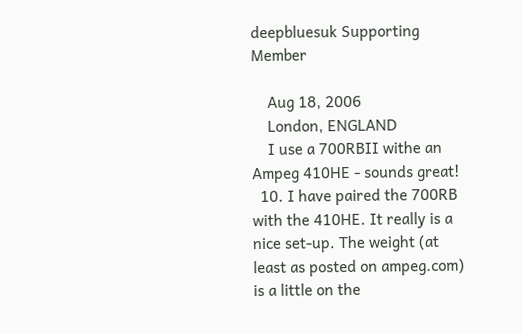deepbluesuk Supporting Member

    Aug 18, 2006
    London, ENGLAND
    I use a 700RBII withe an Ampeg 410HE - sounds great!
  10. I have paired the 700RB with the 410HE. It really is a nice set-up. The weight (at least as posted on ampeg.com) is a little on the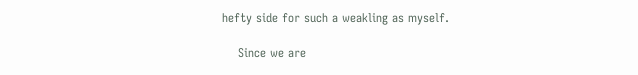hefty side for such a weakling as myself.

    Since we are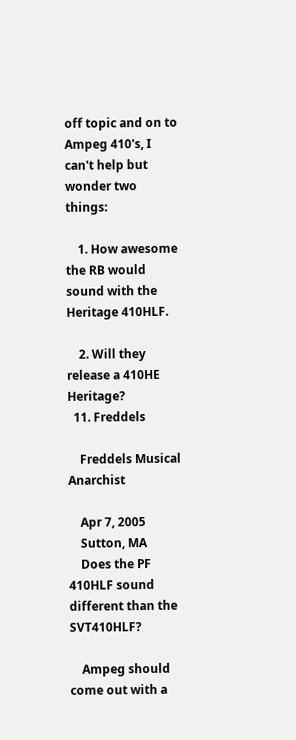off topic and on to Ampeg 410's, I can't help but wonder two things:

    1. How awesome the RB would sound with the Heritage 410HLF.

    2. Will they release a 410HE Heritage?
  11. Freddels

    Freddels Musical Anarchist

    Apr 7, 2005
    Sutton, MA
    Does the PF 410HLF sound different than the SVT410HLF?

    Ampeg should come out with a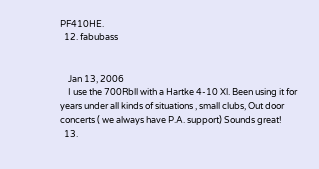PF410HE.
  12. fabubass


    Jan 13, 2006
    I use the 700Rbll with a Hartke 4-10 Xl. Been using it for years under all kinds of situations , small clubs, Out door concerts ( we always have P.A. support) Sounds great!
  13.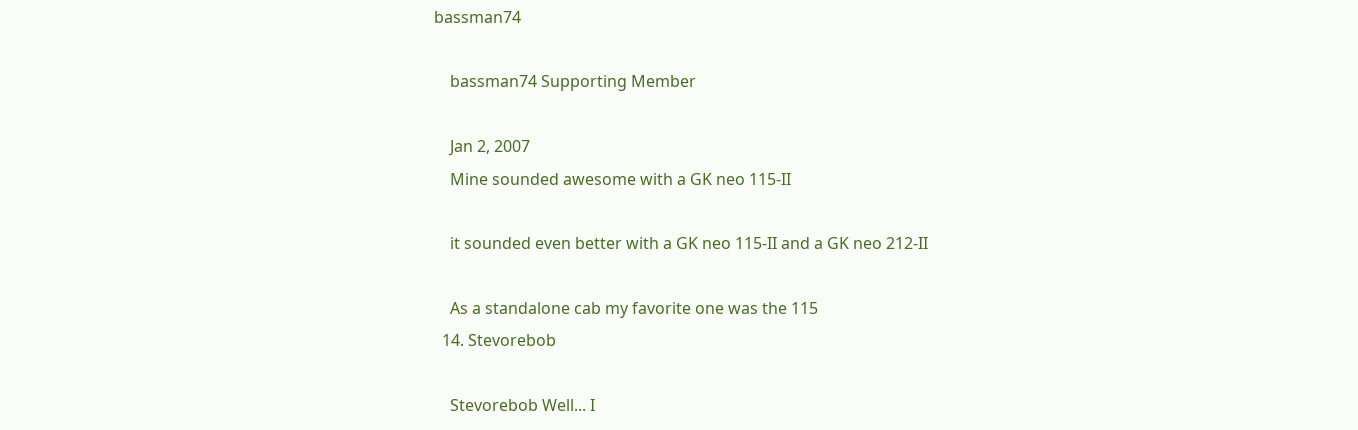bassman74

    bassman74 Supporting Member

    Jan 2, 2007
    Mine sounded awesome with a GK neo 115-II

    it sounded even better with a GK neo 115-II and a GK neo 212-II

    As a standalone cab my favorite one was the 115
  14. Stevorebob

    Stevorebob Well... I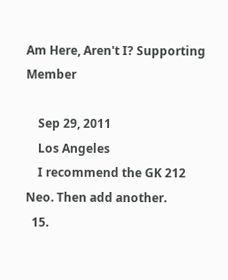Am Here, Aren't I? Supporting Member

    Sep 29, 2011
    Los Angeles
    I recommend the GK 212 Neo. Then add another.
  15.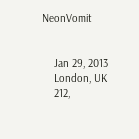NeonVomit


    Jan 29, 2013
    London, UK
    212,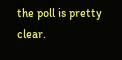the poll is pretty clear.